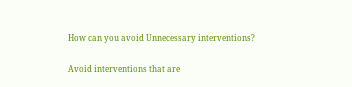How can you avoid Unnecessary interventions?

Avoid interventions that are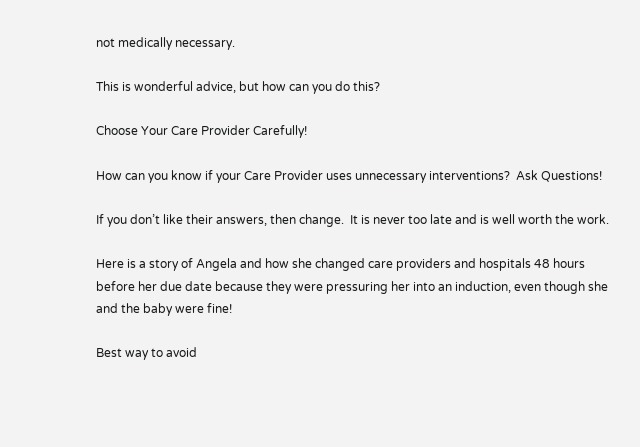not medically necessary.

This is wonderful advice, but how can you do this?

Choose Your Care Provider Carefully!

How can you know if your Care Provider uses unnecessary interventions?  Ask Questions!

If you don’t like their answers, then change.  It is never too late and is well worth the work.

Here is a story of Angela and how she changed care providers and hospitals 48 hours before her due date because they were pressuring her into an induction, even though she and the baby were fine!

Best way to avoid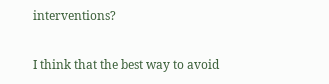interventions?

I think that the best way to avoid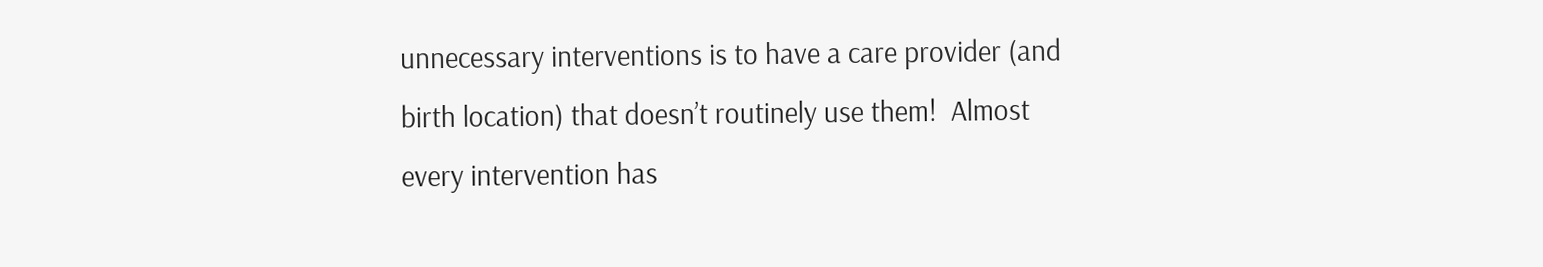unnecessary interventions is to have a care provider (and birth location) that doesn’t routinely use them!  Almost every intervention has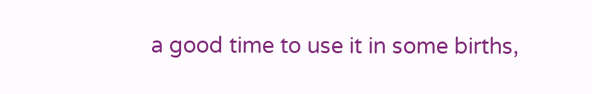a good time to use it in some births,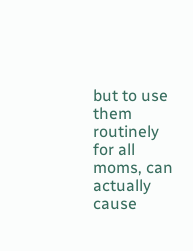but to use them routinely for all moms, can actually cause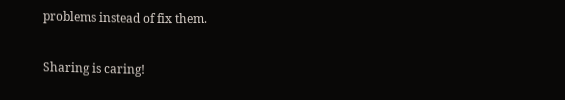problems instead of fix them.

Sharing is caring!